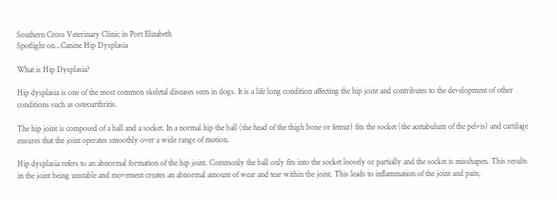Southern Cross Veterinary Clinic in Port Elizabeth
Spotlight on...Canine Hip Dysplasia

What is Hip Dysplasia?

Hip dysplasia is one of the most common skeletal diseases seen in dogs. It is a life long condition affecting the hip joint and contributes to the development of other conditions such as osteoarthritis.

The hip joint is composed of a ball and a socket. In a normal hip the ball (the head of the thigh bone or femur) fits the socket (the acetabulum of the pelvis) and cartilage ensures that the joint operates smoothly over a wide range of motion.

Hip dysplasia refers to an abnormal formation of the hip joint. Commonly the ball only fits into the socket loosely or partially and the socket is misshapen. This results in the joint being unstable and movement creates an abnormal amount of wear and tear within the joint. This leads to inflammation of the joint and pain,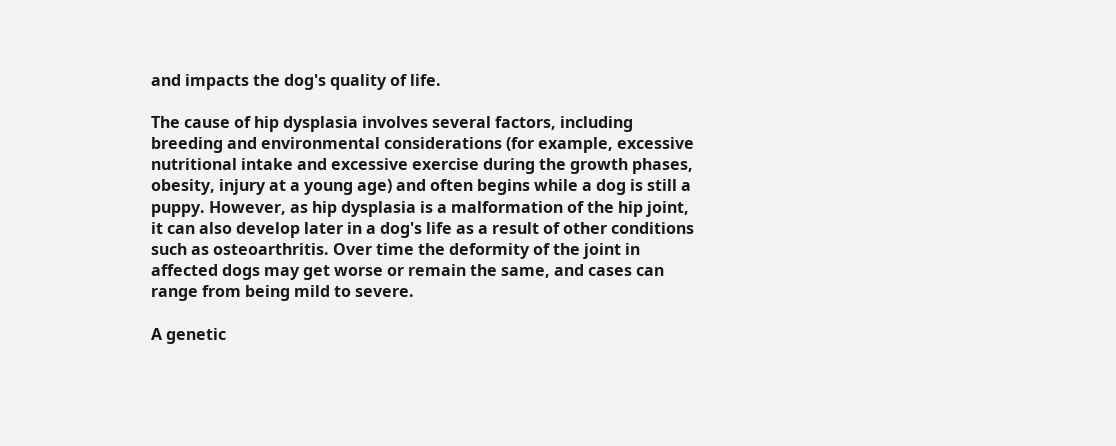and impacts the dog's quality of life.

The cause of hip dysplasia involves several factors, including breeding and environmental considerations (for example, excessive nutritional intake and excessive exercise during the growth phases, obesity, injury at a young age) and often begins while a dog is still a puppy. However, as hip dysplasia is a malformation of the hip joint, it can also develop later in a dog's life as a result of other conditions such as osteoarthritis. Over time the deformity of the joint in affected dogs may get worse or remain the same, and cases can range from being mild to severe.

A genetic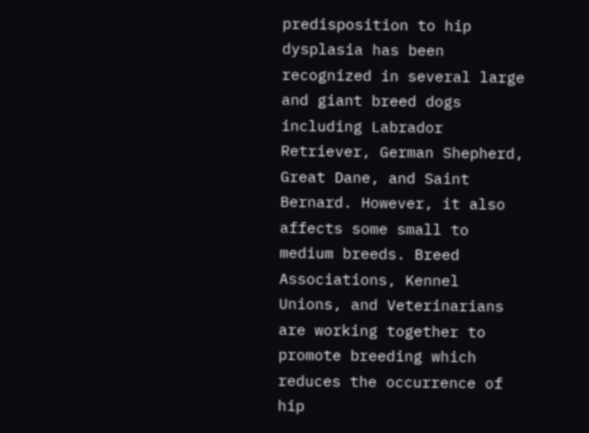predisposition to hip dysplasia has been recognized in several large and giant breed dogs including Labrador Retriever, German Shepherd, Great Dane, and Saint Bernard. However, it also affects some small to medium breeds. Breed Associations, Kennel Unions, and Veterinarians are working together to promote breeding which reduces the occurrence of hip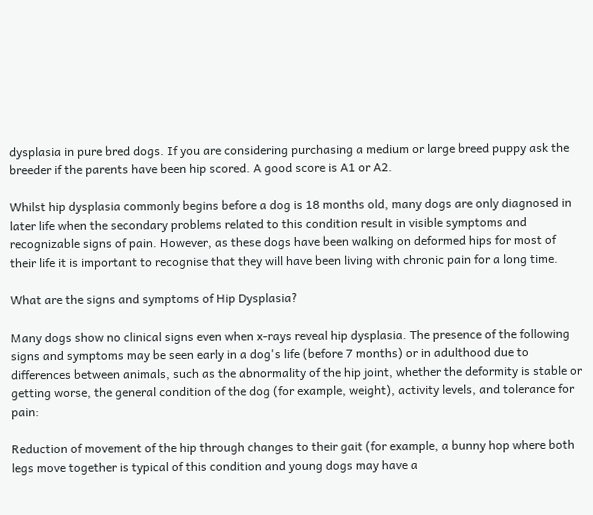dysplasia in pure bred dogs. If you are considering purchasing a medium or large breed puppy ask the breeder if the parents have been hip scored. A good score is A1 or A2.

Whilst hip dysplasia commonly begins before a dog is 18 months old, many dogs are only diagnosed in later life when the secondary problems related to this condition result in visible symptoms and recognizable signs of pain. However, as these dogs have been walking on deformed hips for most of their life it is important to recognise that they will have been living with chronic pain for a long time.

What are the signs and symptoms of Hip Dysplasia?

Many dogs show no clinical signs even when x-rays reveal hip dysplasia. The presence of the following signs and symptoms may be seen early in a dog's life (before 7 months) or in adulthood due to differences between animals, such as the abnormality of the hip joint, whether the deformity is stable or getting worse, the general condition of the dog (for example, weight), activity levels, and tolerance for pain:

Reduction of movement of the hip through changes to their gait (for example, a bunny hop where both legs move together is typical of this condition and young dogs may have a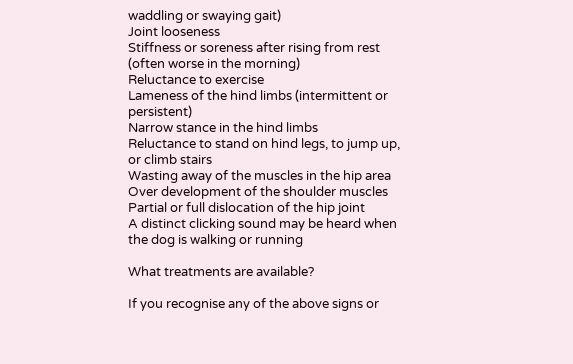waddling or swaying gait)
Joint looseness
Stiffness or soreness after rising from rest (often worse in the morning)
Reluctance to exercise
Lameness of the hind limbs (intermittent or persistent)
Narrow stance in the hind limbs
Reluctance to stand on hind legs, to jump up, or climb stairs
Wasting away of the muscles in the hip area
Over development of the shoulder muscles
Partial or full dislocation of the hip joint
A distinct clicking sound may be heard when the dog is walking or running

What treatments are available?

If you recognise any of the above signs or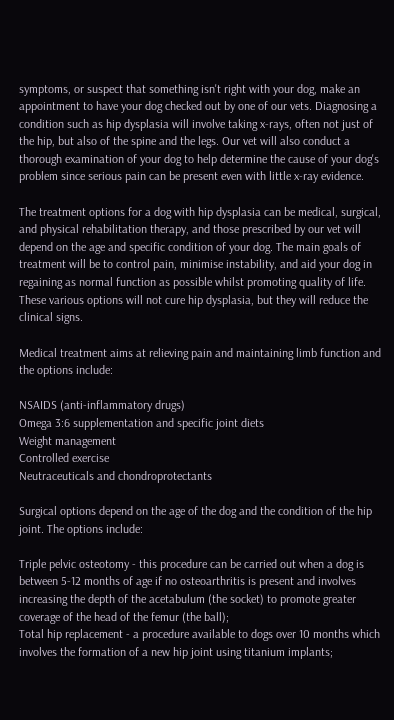symptoms, or suspect that something isn't right with your dog, make an appointment to have your dog checked out by one of our vets. Diagnosing a condition such as hip dysplasia will involve taking x-rays, often not just of the hip, but also of the spine and the legs. Our vet will also conduct a thorough examination of your dog to help determine the cause of your dog's problem since serious pain can be present even with little x-ray evidence.

The treatment options for a dog with hip dysplasia can be medical, surgical, and physical rehabilitation therapy, and those prescribed by our vet will depend on the age and specific condition of your dog. The main goals of treatment will be to control pain, minimise instability, and aid your dog in regaining as normal function as possible whilst promoting quality of life. These various options will not cure hip dysplasia, but they will reduce the clinical signs.

Medical treatment aims at relieving pain and maintaining limb function and the options include:

NSAIDS (anti-inflammatory drugs)
Omega 3:6 supplementation and specific joint diets
Weight management
Controlled exercise
Neutraceuticals and chondroprotectants

Surgical options depend on the age of the dog and the condition of the hip joint. The options include:

Triple pelvic osteotomy - this procedure can be carried out when a dog is between 5-12 months of age if no osteoarthritis is present and involves increasing the depth of the acetabulum (the socket) to promote greater coverage of the head of the femur (the ball);
Total hip replacement - a procedure available to dogs over 10 months which involves the formation of a new hip joint using titanium implants;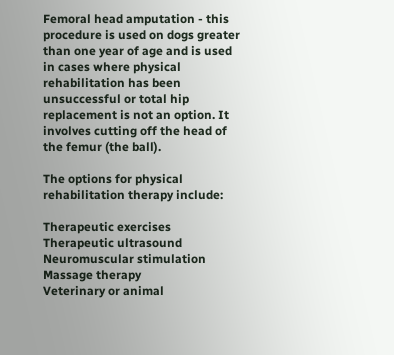Femoral head amputation - this procedure is used on dogs greater than one year of age and is used in cases where physical rehabilitation has been unsuccessful or total hip replacement is not an option. It involves cutting off the head of the femur (the ball).

The options for physical rehabilitation therapy include:

Therapeutic exercises
Therapeutic ultrasound
Neuromuscular stimulation
Massage therapy
Veterinary or animal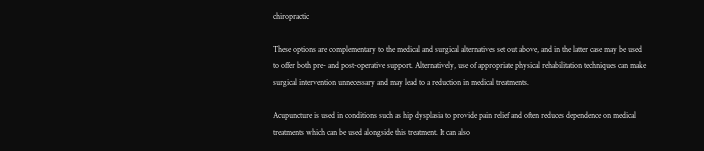chiropractic

These options are complementary to the medical and surgical alternatives set out above, and in the latter case may be used to offer both pre- and post-operative support. Alternatively, use of appropriate physical rehabilitation techniques can make surgical intervention unnecessary and may lead to a reduction in medical treatments.

Acupuncture is used in conditions such as hip dysplasia to provide pain relief and often reduces dependence on medical treatments which can be used alongside this treatment. It can also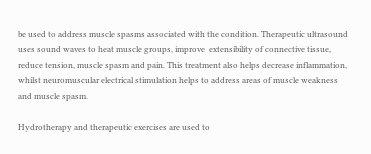be used to address muscle spasms associated with the condition. Therapeutic ultrasound uses sound waves to heat muscle groups, improve  extensibility of connective tissue, reduce tension, muscle spasm and pain. This treatment also helps decrease inflammation, whilst neuromuscular electrical stimulation helps to address areas of muscle weakness and muscle spasm.

Hydrotherapy and therapeutic exercises are used to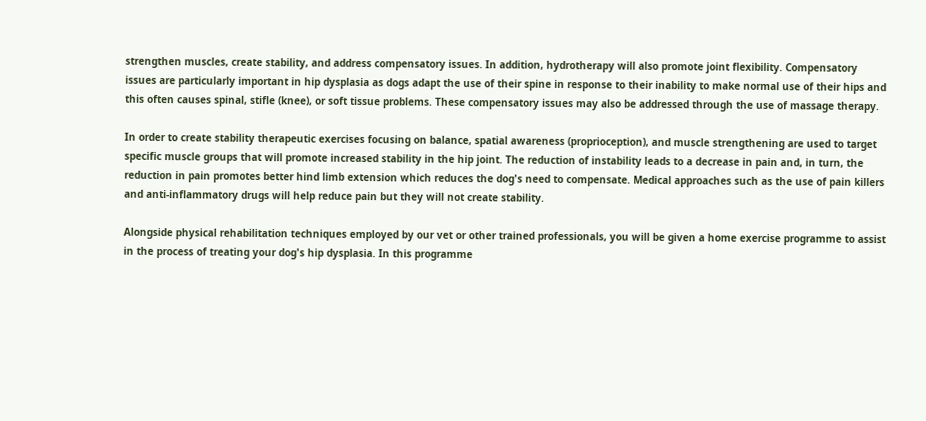strengthen muscles, create stability, and address compensatory issues. In addition, hydrotherapy will also promote joint flexibility. Compensatory issues are particularly important in hip dysplasia as dogs adapt the use of their spine in response to their inability to make normal use of their hips and this often causes spinal, stifle (knee), or soft tissue problems. These compensatory issues may also be addressed through the use of massage therapy.

In order to create stability therapeutic exercises focusing on balance, spatial awareness (proprioception), and muscle strengthening are used to target specific muscle groups that will promote increased stability in the hip joint. The reduction of instability leads to a decrease in pain and, in turn, the reduction in pain promotes better hind limb extension which reduces the dog's need to compensate. Medical approaches such as the use of pain killers and anti-inflammatory drugs will help reduce pain but they will not create stability.

Alongside physical rehabilitation techniques employed by our vet or other trained professionals, you will be given a home exercise programme to assist in the process of treating your dog's hip dysplasia. In this programme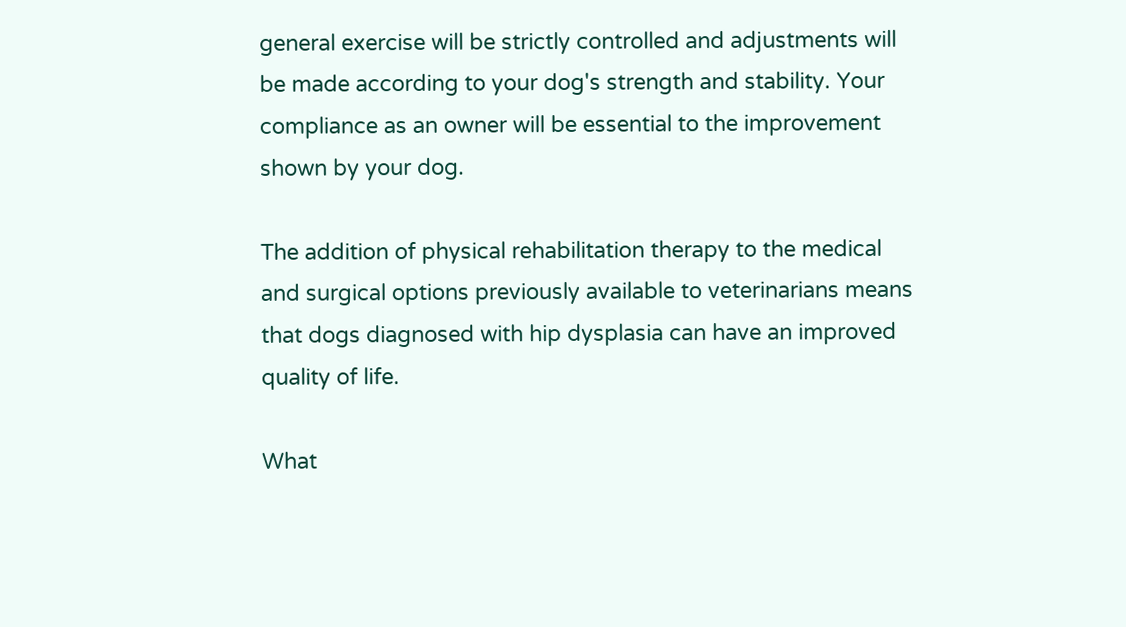general exercise will be strictly controlled and adjustments will be made according to your dog's strength and stability. Your compliance as an owner will be essential to the improvement shown by your dog.

The addition of physical rehabilitation therapy to the medical and surgical options previously available to veterinarians means that dogs diagnosed with hip dysplasia can have an improved quality of life.

What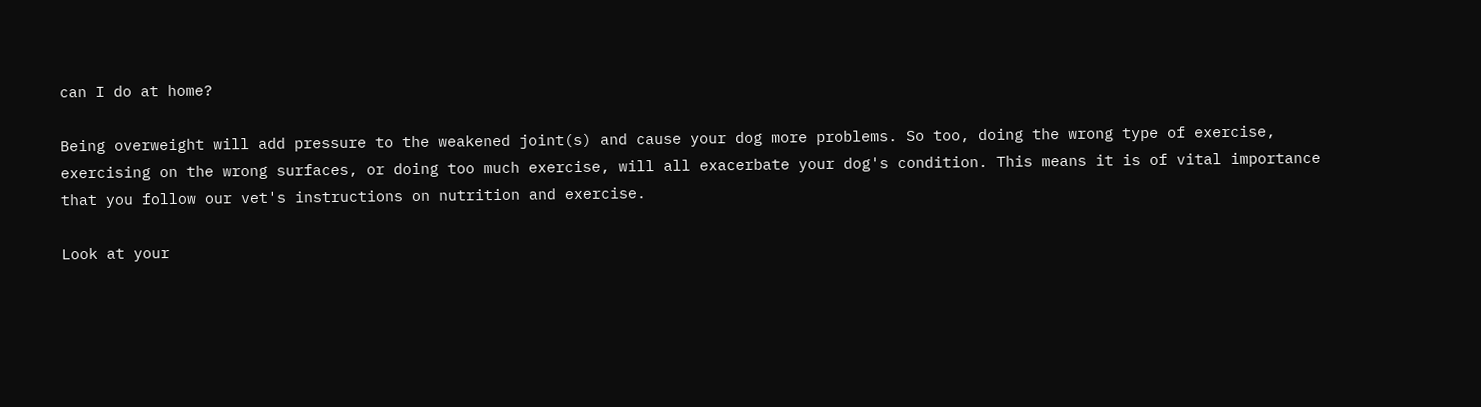can I do at home?

Being overweight will add pressure to the weakened joint(s) and cause your dog more problems. So too, doing the wrong type of exercise, exercising on the wrong surfaces, or doing too much exercise, will all exacerbate your dog's condition. This means it is of vital importance that you follow our vet's instructions on nutrition and exercise.

Look at your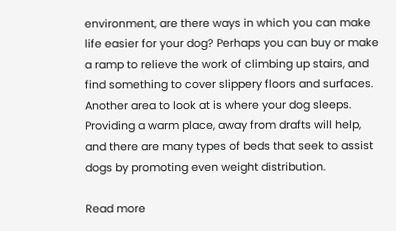environment, are there ways in which you can make life easier for your dog? Perhaps you can buy or make a ramp to relieve the work of climbing up stairs, and find something to cover slippery floors and surfaces. Another area to look at is where your dog sleeps. Providing a warm place, away from drafts will help, and there are many types of beds that seek to assist dogs by promoting even weight distribution.

Read more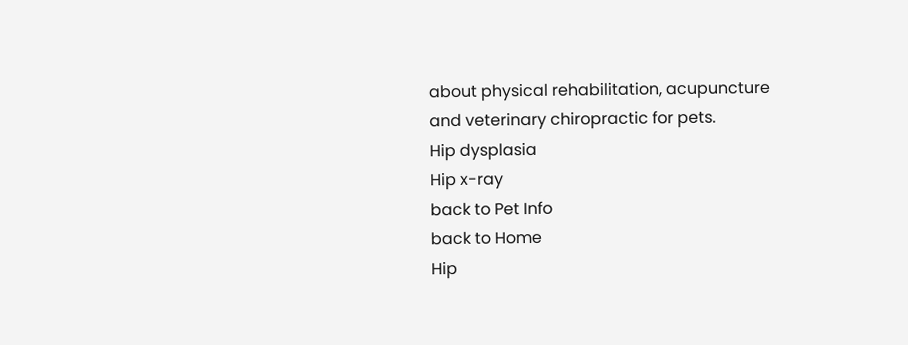about physical rehabilitation, acupuncture and veterinary chiropractic for pets.
Hip dysplasia
Hip x-ray
back to Pet Info
back to Home
Hip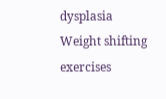dysplasia
Weight shifting exercises